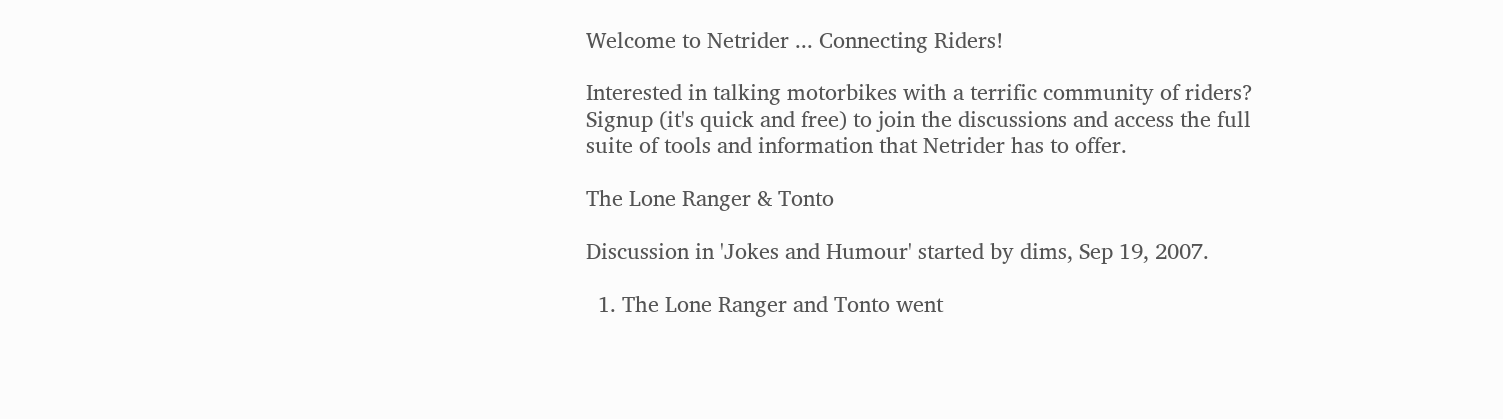Welcome to Netrider ... Connecting Riders!

Interested in talking motorbikes with a terrific community of riders?
Signup (it's quick and free) to join the discussions and access the full suite of tools and information that Netrider has to offer.

The Lone Ranger & Tonto

Discussion in 'Jokes and Humour' started by dims, Sep 19, 2007.

  1. The Lone Ranger and Tonto went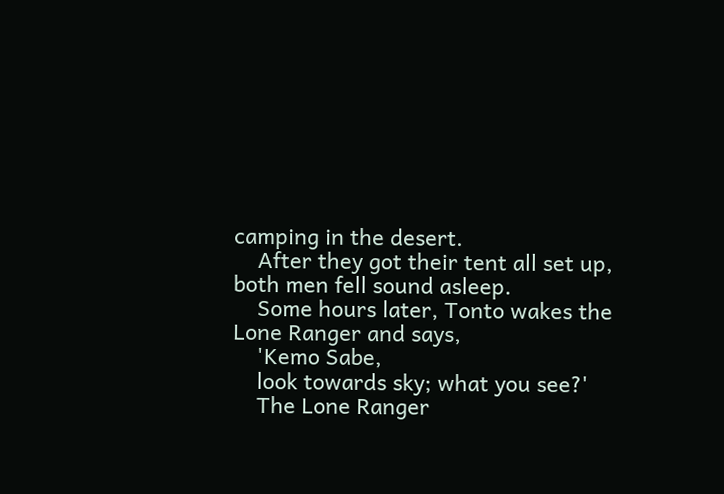camping in the desert.
    After they got their tent all set up, both men fell sound asleep.
    Some hours later, Tonto wakes the Lone Ranger and says,
    'Kemo Sabe,
    look towards sky; what you see?'
    The Lone Ranger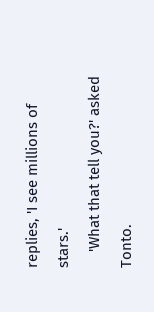replies, 'I see millions of stars.'
    'What that tell you?' asked Tonto.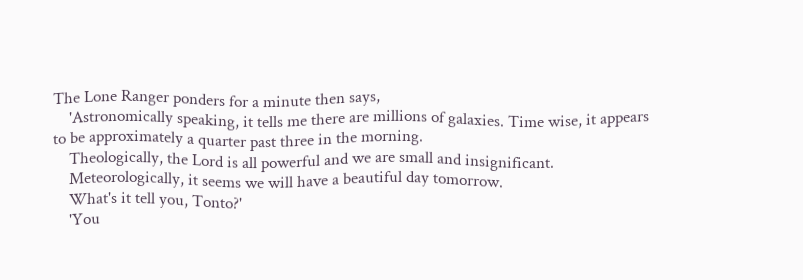The Lone Ranger ponders for a minute then says,
    'Astronomically speaking, it tells me there are millions of galaxies. Time wise, it appears to be approximately a quarter past three in the morning.
    Theologically, the Lord is all powerful and we are small and insignificant.
    Meteorologically, it seems we will have a beautiful day tomorrow.
    What's it tell you, Tonto?'
    'You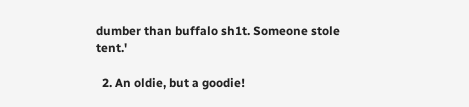dumber than buffalo sh1t. Someone stole tent.'

  2. An oldie, but a goodie!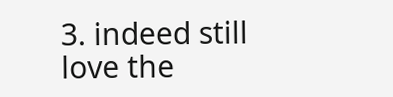3. indeed still love the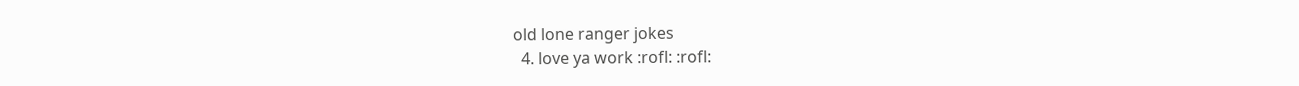old lone ranger jokes
  4. love ya work :rofl: :rofl: